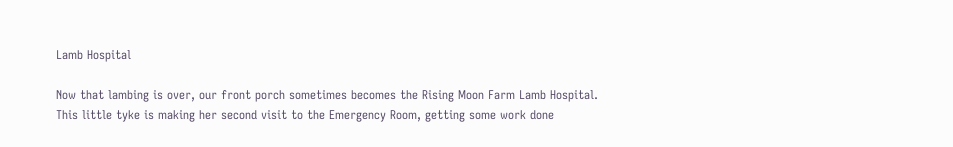Lamb Hospital

Now that lambing is over, our front porch sometimes becomes the Rising Moon Farm Lamb Hospital. This little tyke is making her second visit to the Emergency Room, getting some work done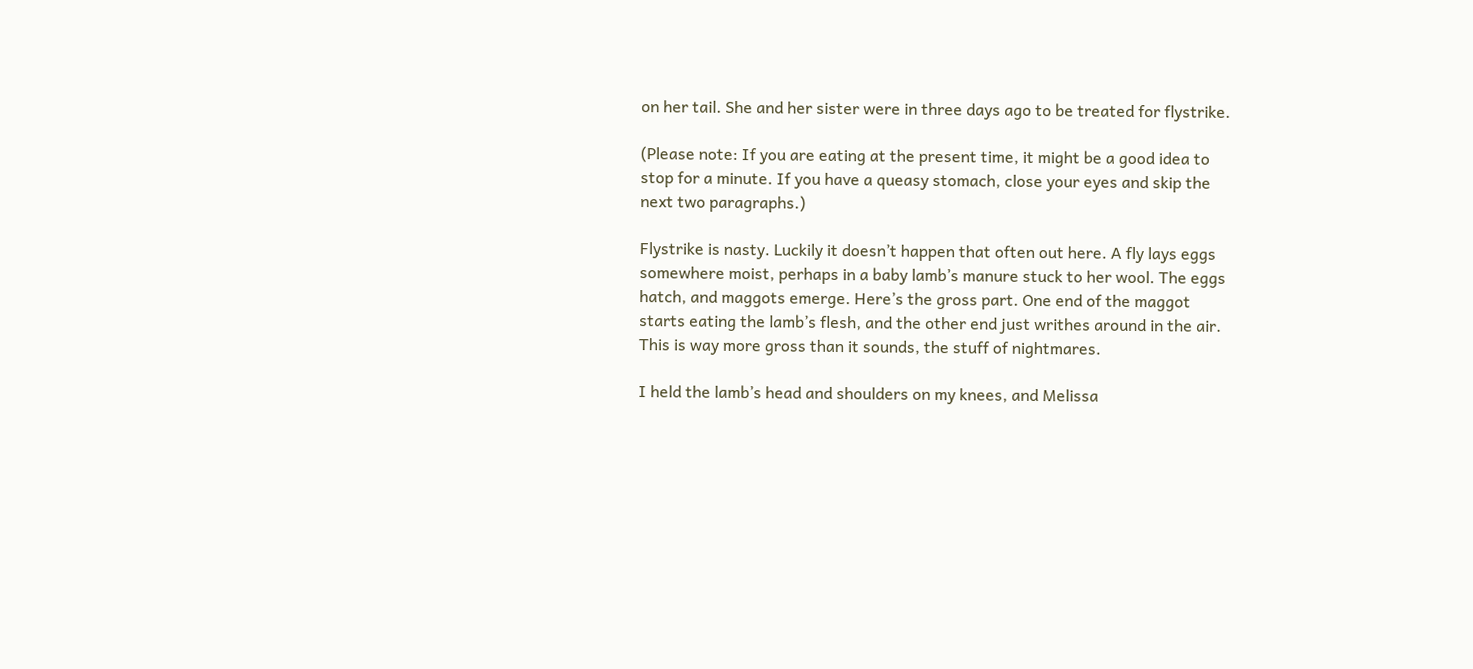on her tail. She and her sister were in three days ago to be treated for flystrike.

(Please note: If you are eating at the present time, it might be a good idea to stop for a minute. If you have a queasy stomach, close your eyes and skip the next two paragraphs.)

Flystrike is nasty. Luckily it doesn’t happen that often out here. A fly lays eggs somewhere moist, perhaps in a baby lamb’s manure stuck to her wool. The eggs hatch, and maggots emerge. Here’s the gross part. One end of the maggot starts eating the lamb’s flesh, and the other end just writhes around in the air. This is way more gross than it sounds, the stuff of nightmares.

I held the lamb’s head and shoulders on my knees, and Melissa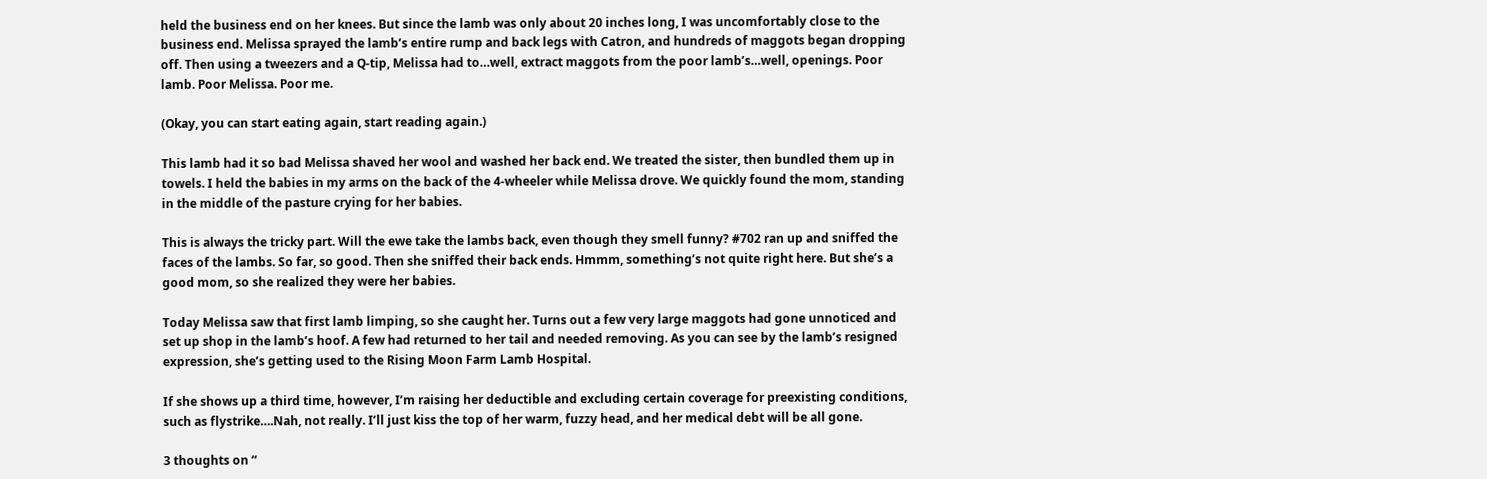held the business end on her knees. But since the lamb was only about 20 inches long, I was uncomfortably close to the business end. Melissa sprayed the lamb’s entire rump and back legs with Catron, and hundreds of maggots began dropping off. Then using a tweezers and a Q-tip, Melissa had to…well, extract maggots from the poor lamb’s…well, openings. Poor lamb. Poor Melissa. Poor me.

(Okay, you can start eating again, start reading again.)

This lamb had it so bad Melissa shaved her wool and washed her back end. We treated the sister, then bundled them up in towels. I held the babies in my arms on the back of the 4-wheeler while Melissa drove. We quickly found the mom, standing in the middle of the pasture crying for her babies.

This is always the tricky part. Will the ewe take the lambs back, even though they smell funny? #702 ran up and sniffed the faces of the lambs. So far, so good. Then she sniffed their back ends. Hmmm, something’s not quite right here. But she’s a good mom, so she realized they were her babies.

Today Melissa saw that first lamb limping, so she caught her. Turns out a few very large maggots had gone unnoticed and set up shop in the lamb’s hoof. A few had returned to her tail and needed removing. As you can see by the lamb’s resigned expression, she’s getting used to the Rising Moon Farm Lamb Hospital.

If she shows up a third time, however, I’m raising her deductible and excluding certain coverage for preexisting conditions, such as flystrike….Nah, not really. I’ll just kiss the top of her warm, fuzzy head, and her medical debt will be all gone.

3 thoughts on “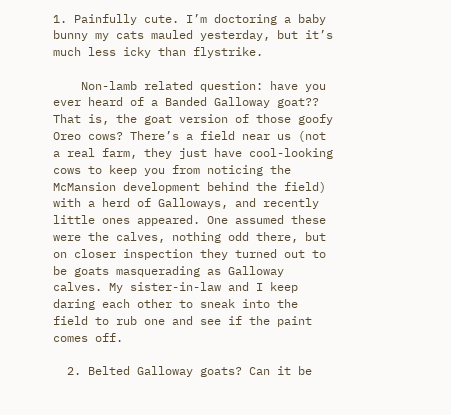1. Painfully cute. I’m doctoring a baby bunny my cats mauled yesterday, but it’s much less icky than flystrike.

    Non-lamb related question: have you ever heard of a Banded Galloway goat?? That is, the goat version of those goofy Oreo cows? There’s a field near us (not a real farm, they just have cool-looking cows to keep you from noticing the McMansion development behind the field) with a herd of Galloways, and recently little ones appeared. One assumed these were the calves, nothing odd there, but on closer inspection they turned out to be goats masquerading as Galloway calves. My sister-in-law and I keep daring each other to sneak into the field to rub one and see if the paint comes off.

  2. Belted Galloway goats? Can it be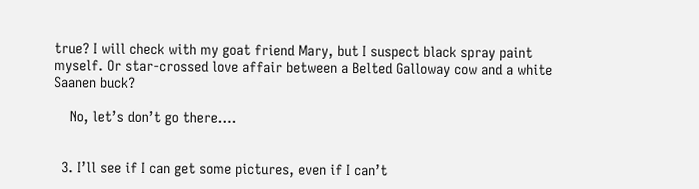true? I will check with my goat friend Mary, but I suspect black spray paint myself. Or star-crossed love affair between a Belted Galloway cow and a white Saanen buck?

    No, let’s don’t go there….


  3. I’ll see if I can get some pictures, even if I can’t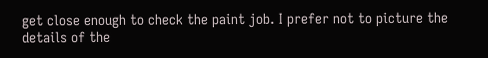get close enough to check the paint job. I prefer not to picture the details of the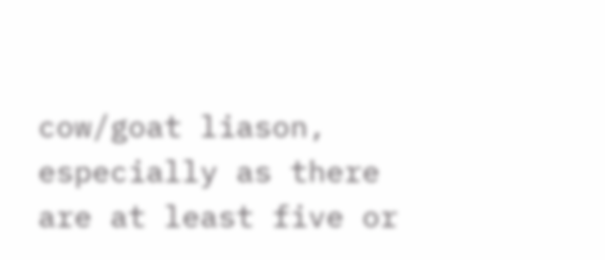cow/goat liason, especially as there are at least five or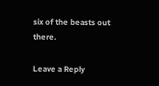six of the beasts out there.

Leave a Reply